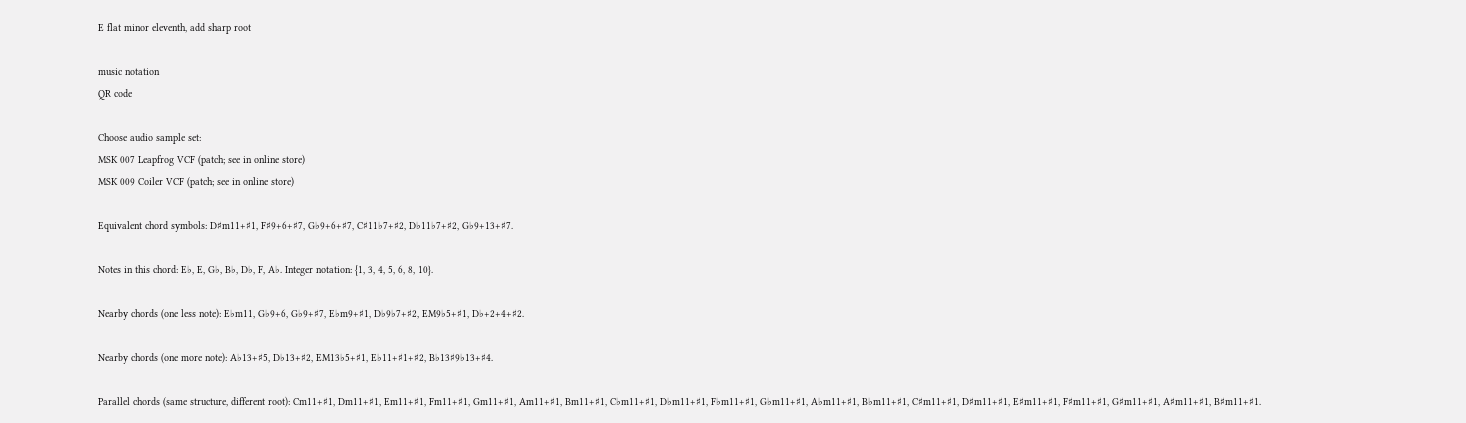E flat minor eleventh, add sharp root

music notation
QR code

Choose audio sample set:
MSK 007 Leapfrog VCF (patch; see in online store)
MSK 009 Coiler VCF (patch; see in online store)

Equivalent chord symbols: D♯m11+♯1, F♯9+6+♯7, G♭9+6+♯7, C♯11♭7+♯2, D♭11♭7+♯2, G♭9+13+♯7.

Notes in this chord: E♭, E, G♭, B♭, D♭, F, A♭. Integer notation: {1, 3, 4, 5, 6, 8, 10}.

Nearby chords (one less note): E♭m11, G♭9+6, G♭9+♯7, E♭m9+♯1, D♭9♭7+♯2, EM9♭5+♯1, D♭+2+4+♯2.

Nearby chords (one more note): A♭13+♯5, D♭13+♯2, EM13♭5+♯1, E♭11+♯1+♯2, B♭13♯9♭13+♯4.

Parallel chords (same structure, different root): Cm11+♯1, Dm11+♯1, Em11+♯1, Fm11+♯1, Gm11+♯1, Am11+♯1, Bm11+♯1, C♭m11+♯1, D♭m11+♯1, F♭m11+♯1, G♭m11+♯1, A♭m11+♯1, B♭m11+♯1, C♯m11+♯1, D♯m11+♯1, E♯m11+♯1, F♯m11+♯1, G♯m11+♯1, A♯m11+♯1, B♯m11+♯1.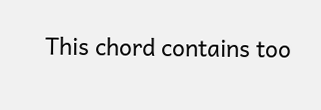This chord contains too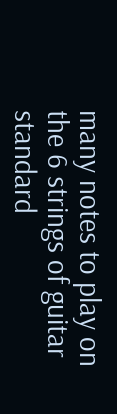many notes to play on the 6 strings of guitar standard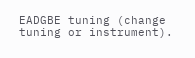EADGBE tuning (change tuning or instrument).